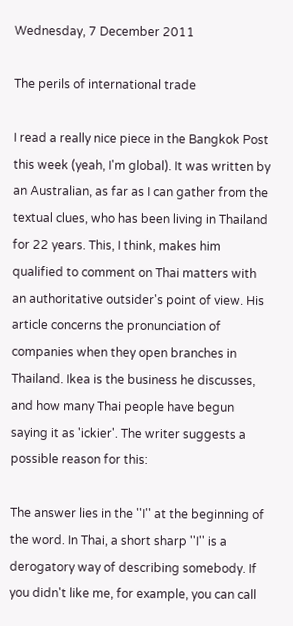Wednesday, 7 December 2011

The perils of international trade

I read a really nice piece in the Bangkok Post this week (yeah, I'm global). It was written by an Australian, as far as I can gather from the textual clues, who has been living in Thailand for 22 years. This, I think, makes him qualified to comment on Thai matters with an authoritative outsider's point of view. His article concerns the pronunciation of companies when they open branches in Thailand. Ikea is the business he discusses, and how many Thai people have begun saying it as 'ickier'. The writer suggests a possible reason for this:

The answer lies in the ''I'' at the beginning of the word. In Thai, a short sharp ''I'' is a derogatory way of describing somebody. If you didn't like me, for example, you can call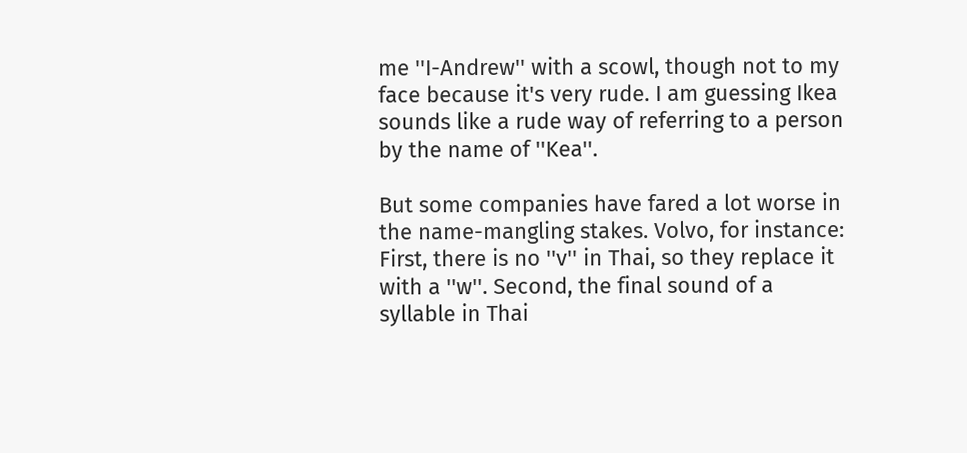me ''I-Andrew'' with a scowl, though not to my face because it's very rude. I am guessing Ikea sounds like a rude way of referring to a person by the name of ''Kea''.

But some companies have fared a lot worse in the name-mangling stakes. Volvo, for instance:
First, there is no ''v'' in Thai, so they replace it with a ''w''. Second, the final sound of a syllable in Thai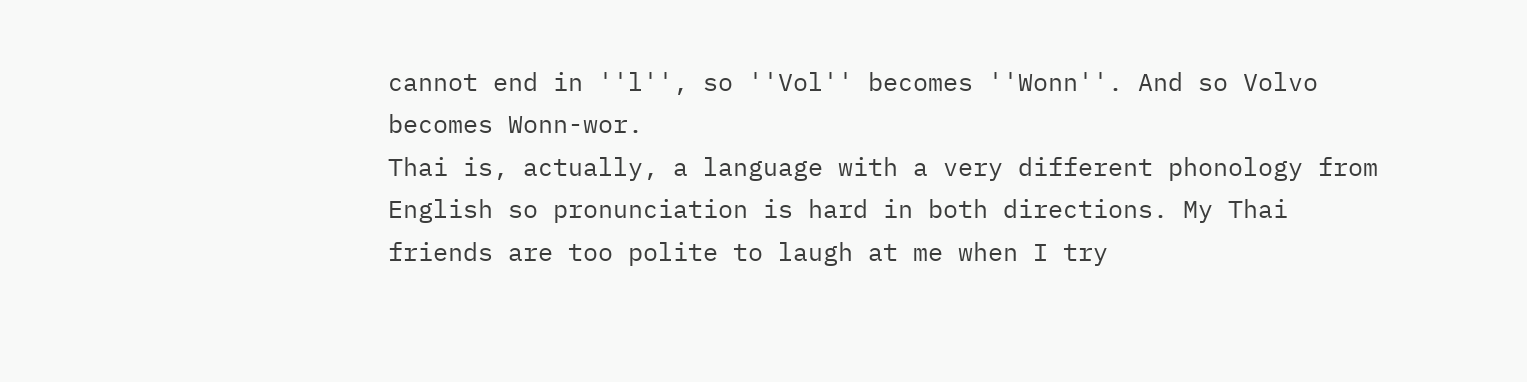cannot end in ''l'', so ''Vol'' becomes ''Wonn''. And so Volvo becomes Wonn-wor.
Thai is, actually, a language with a very different phonology from English so pronunciation is hard in both directions. My Thai friends are too polite to laugh at me when I try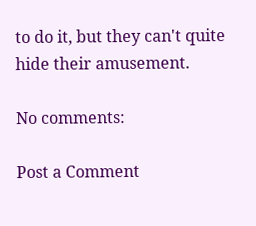to do it, but they can't quite hide their amusement.

No comments:

Post a Comment